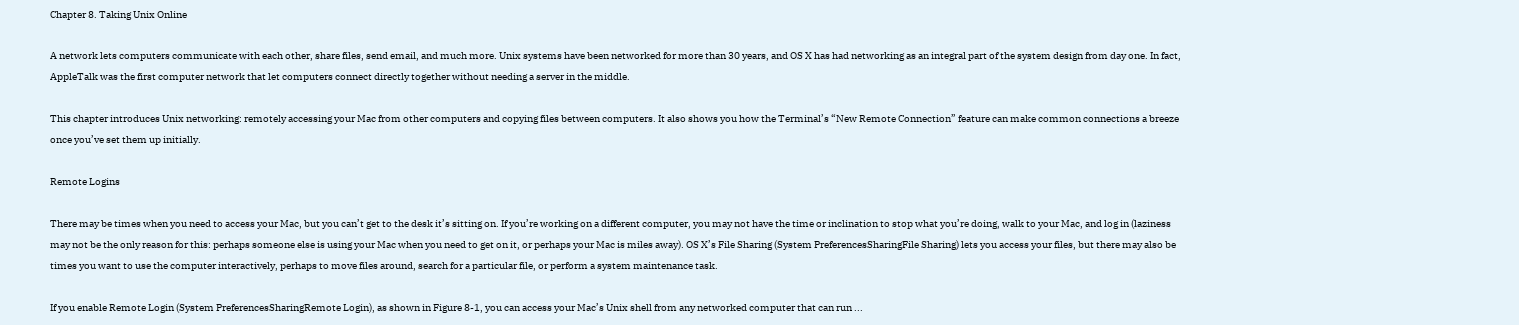Chapter 8. Taking Unix Online

A network lets computers communicate with each other, share files, send email, and much more. Unix systems have been networked for more than 30 years, and OS X has had networking as an integral part of the system design from day one. In fact, AppleTalk was the first computer network that let computers connect directly together without needing a server in the middle.

This chapter introduces Unix networking: remotely accessing your Mac from other computers and copying files between computers. It also shows you how the Terminal’s “New Remote Connection” feature can make common connections a breeze once you’ve set them up initially.

Remote Logins

There may be times when you need to access your Mac, but you can’t get to the desk it’s sitting on. If you’re working on a different computer, you may not have the time or inclination to stop what you’re doing, walk to your Mac, and log in (laziness may not be the only reason for this: perhaps someone else is using your Mac when you need to get on it, or perhaps your Mac is miles away). OS X’s File Sharing (System PreferencesSharingFile Sharing) lets you access your files, but there may also be times you want to use the computer interactively, perhaps to move files around, search for a particular file, or perform a system maintenance task.

If you enable Remote Login (System PreferencesSharingRemote Login), as shown in Figure 8-1, you can access your Mac’s Unix shell from any networked computer that can run ...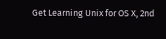Get Learning Unix for OS X, 2nd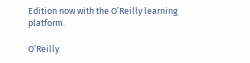Edition now with the O’Reilly learning platform.

O’Reilly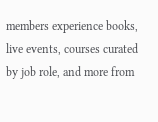members experience books, live events, courses curated by job role, and more from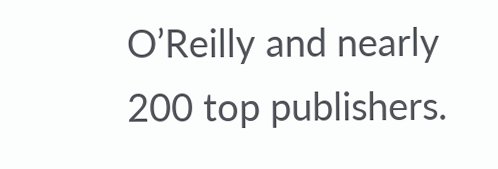O’Reilly and nearly 200 top publishers.